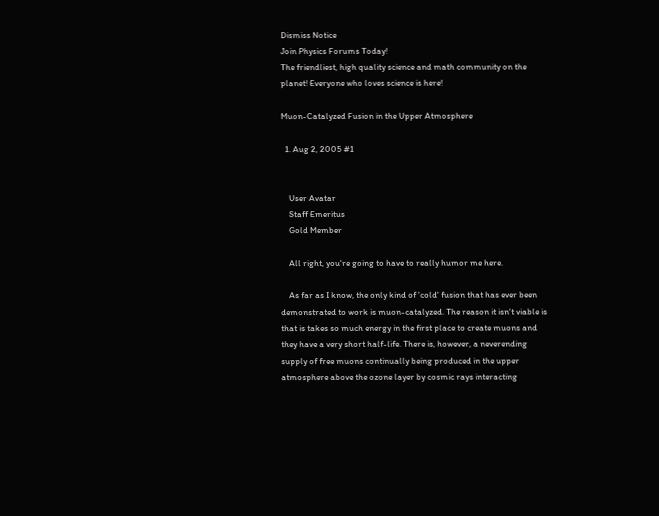Dismiss Notice
Join Physics Forums Today!
The friendliest, high quality science and math community on the planet! Everyone who loves science is here!

Muon-Catalyzed Fusion in the Upper Atmosphere

  1. Aug 2, 2005 #1


    User Avatar
    Staff Emeritus
    Gold Member

    All right, you're going to have to really humor me here.

    As far as I know, the only kind of 'cold' fusion that has ever been demonstrated to work is muon-catalyzed. The reason it isn't viable is that is takes so much energy in the first place to create muons and they have a very short half-life. There is, however, a neverending supply of free muons continually being produced in the upper atmosphere above the ozone layer by cosmic rays interacting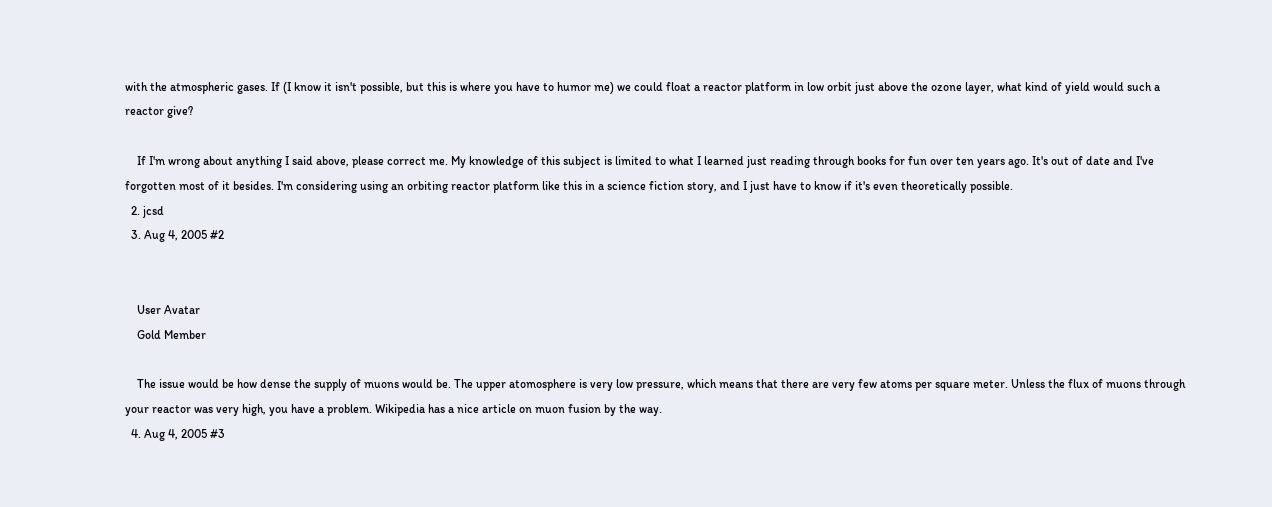with the atmospheric gases. If (I know it isn't possible, but this is where you have to humor me) we could float a reactor platform in low orbit just above the ozone layer, what kind of yield would such a reactor give?

    If I'm wrong about anything I said above, please correct me. My knowledge of this subject is limited to what I learned just reading through books for fun over ten years ago. It's out of date and I've forgotten most of it besides. I'm considering using an orbiting reactor platform like this in a science fiction story, and I just have to know if it's even theoretically possible.
  2. jcsd
  3. Aug 4, 2005 #2


    User Avatar
    Gold Member

    The issue would be how dense the supply of muons would be. The upper atomosphere is very low pressure, which means that there are very few atoms per square meter. Unless the flux of muons through your reactor was very high, you have a problem. Wikipedia has a nice article on muon fusion by the way.
  4. Aug 4, 2005 #3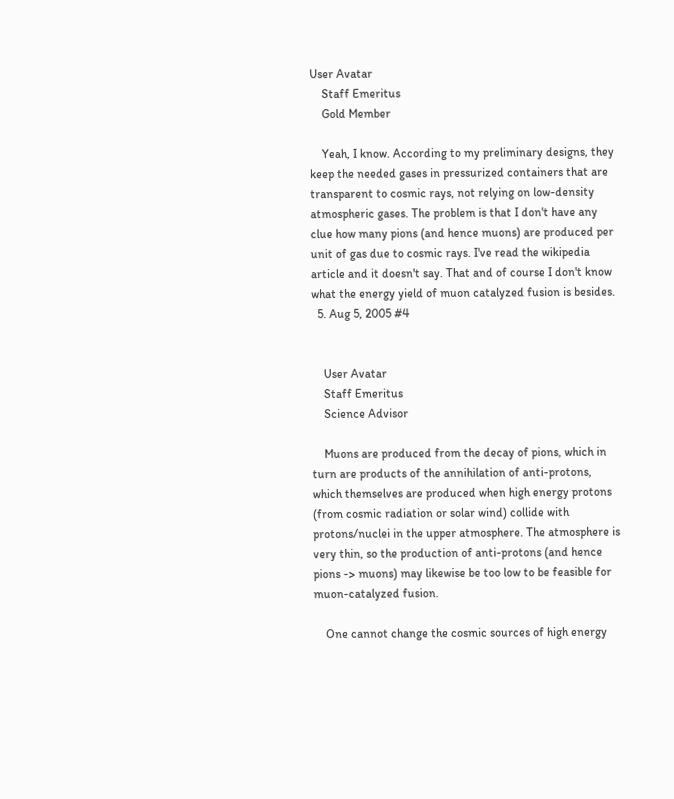User Avatar
    Staff Emeritus
    Gold Member

    Yeah, I know. According to my preliminary designs, they keep the needed gases in pressurized containers that are transparent to cosmic rays, not relying on low-density atmospheric gases. The problem is that I don't have any clue how many pions (and hence muons) are produced per unit of gas due to cosmic rays. I've read the wikipedia article and it doesn't say. That and of course I don't know what the energy yield of muon catalyzed fusion is besides.
  5. Aug 5, 2005 #4


    User Avatar
    Staff Emeritus
    Science Advisor

    Muons are produced from the decay of pions, which in turn are products of the annihilation of anti-protons, which themselves are produced when high energy protons (from cosmic radiation or solar wind) collide with protons/nuclei in the upper atmosphere. The atmosphere is very thin, so the production of anti-protons (and hence pions -> muons) may likewise be too low to be feasible for muon-catalyzed fusion.

    One cannot change the cosmic sources of high energy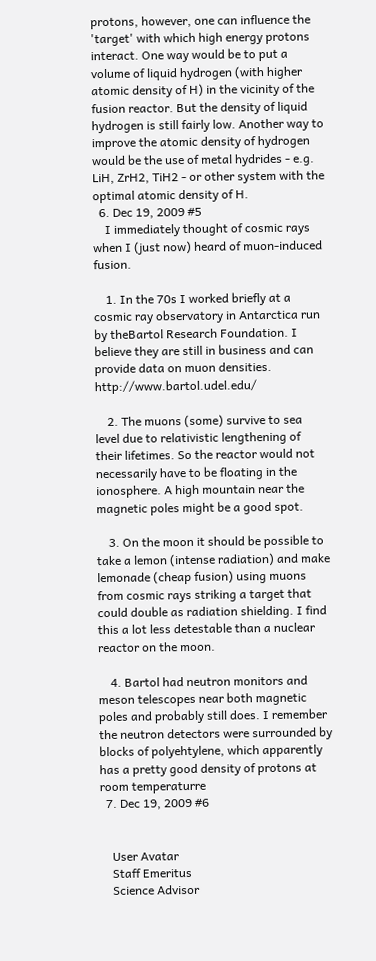protons, however, one can influence the 'target' with which high energy protons interact. One way would be to put a volume of liquid hydrogen (with higher atomic density of H) in the vicinity of the fusion reactor. But the density of liquid hydrogen is still fairly low. Another way to improve the atomic density of hydrogen would be the use of metal hydrides - e.g. LiH, ZrH2, TiH2 - or other system with the optimal atomic density of H.
  6. Dec 19, 2009 #5
    I immediately thought of cosmic rays when I (just now) heard of muon-induced fusion.

    1. In the 70s I worked briefly at a cosmic ray observatory in Antarctica run by theBartol Research Foundation. I believe they are still in business and can provide data on muon densities. http://www.bartol.udel.edu/

    2. The muons (some) survive to sea level due to relativistic lengthening of their lifetimes. So the reactor would not necessarily have to be floating in the ionosphere. A high mountain near the magnetic poles might be a good spot.

    3. On the moon it should be possible to take a lemon (intense radiation) and make lemonade (cheap fusion) using muons from cosmic rays striking a target that could double as radiation shielding. I find this a lot less detestable than a nuclear reactor on the moon.

    4. Bartol had neutron monitors and meson telescopes near both magnetic poles and probably still does. I remember the neutron detectors were surrounded by blocks of polyehtylene, which apparently has a pretty good density of protons at room temperaturre
  7. Dec 19, 2009 #6


    User Avatar
    Staff Emeritus
    Science Advisor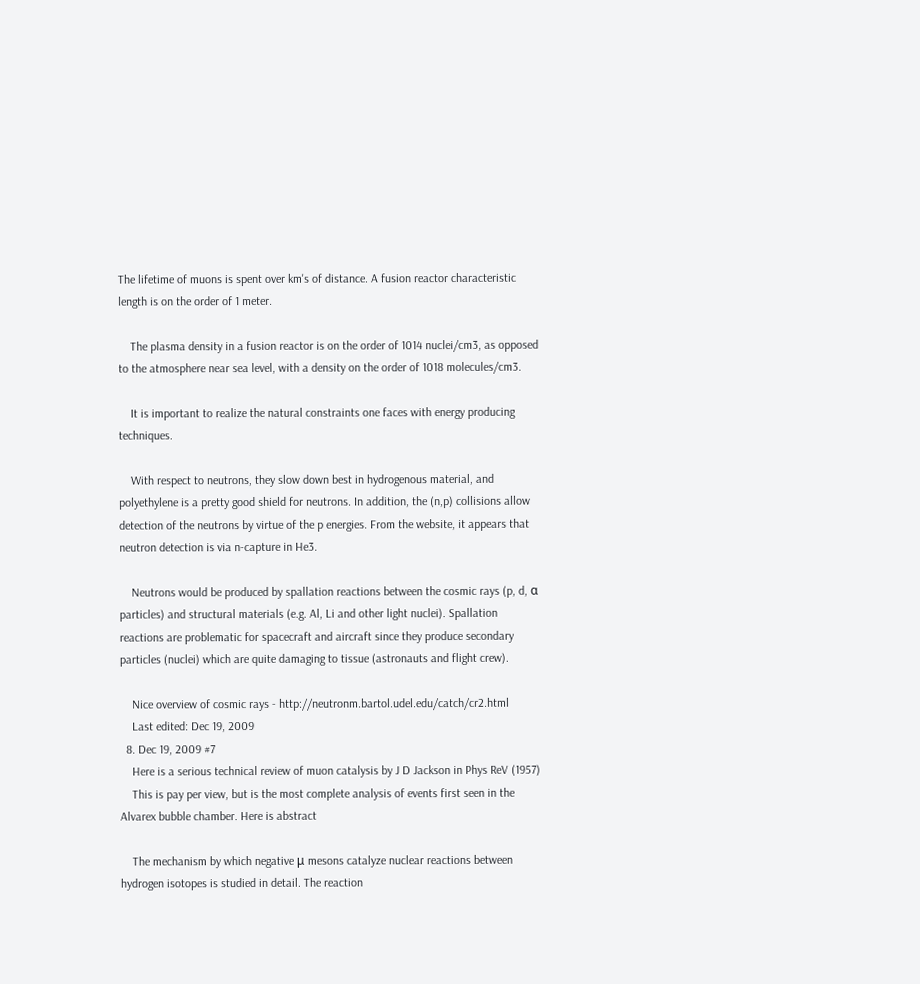The lifetime of muons is spent over km's of distance. A fusion reactor characteristic length is on the order of 1 meter.

    The plasma density in a fusion reactor is on the order of 1014 nuclei/cm3, as opposed to the atmosphere near sea level, with a density on the order of 1018 molecules/cm3.

    It is important to realize the natural constraints one faces with energy producing techniques.

    With respect to neutrons, they slow down best in hydrogenous material, and polyethylene is a pretty good shield for neutrons. In addition, the (n,p) collisions allow detection of the neutrons by virtue of the p energies. From the website, it appears that neutron detection is via n-capture in He3.

    Neutrons would be produced by spallation reactions between the cosmic rays (p, d, α particles) and structural materials (e.g. Al, Li and other light nuclei). Spallation reactions are problematic for spacecraft and aircraft since they produce secondary particles (nuclei) which are quite damaging to tissue (astronauts and flight crew).

    Nice overview of cosmic rays - http://neutronm.bartol.udel.edu/catch/cr2.html
    Last edited: Dec 19, 2009
  8. Dec 19, 2009 #7
    Here is a serious technical review of muon catalysis by J D Jackson in Phys ReV (1957)
    This is pay per view, but is the most complete analysis of events first seen in the Alvarex bubble chamber. Here is abstract

    The mechanism by which negative μ mesons catalyze nuclear reactions between hydrogen isotopes is studied in detail. The reaction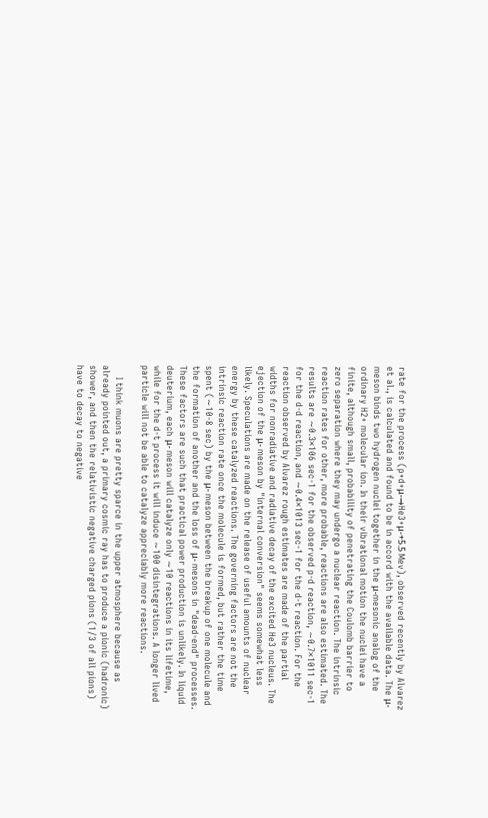rate for the process (p+d+μ-→He3+μ-+5.5 Mev), observed recently by Alvarez et al., is calculated and found to be in accord with the available data. The μ- meson binds two hydrogen nuclei together in the μ-mesonic analog of the ordinary H2+ molecular ion. In their vibrational motion the nuclei have a finite, although small, probability of penetrating the Coulomb barrier to zero separation where they may undergo a nuclear reaction. The intrinsic reaction rates for other, more probable, reactions are also estimated. The results are ∼0.3×106 sec-1 for the observed p-d reaction, ∼0.7×1011 sec-1 for the d-d reaction, and ∼0.4×1013 sec-1 for the d-t reaction. For the reaction observed by Alvarez rough estimates are made of the partial widths for nonradiative and radiative decay of the excited He3 nucleus. The ejection of the μ- meson by "internal conversion" seems somewhat less likely. Speculations are made on the release of useful amounts of nuclear energy by these catalyzed reactions. The governing factors are not the intrinsic reaction rate once the molecule is formed, but rather the time spent (∼10-8 sec) by the μ- meson between the breakup of one molecule and the formation of another and the loss of μ- mesons in "dead-end" processes. These factors are such that practical power production is unlikely. In liquid deuterium, each μ- meson will catalyze only ∼10 reactions in its lifetime, while for the d-t process it will induce ∼100 disintegrations. A longer lived particle will not be able to catalyze appreciably more reactions.

    I think muons are pretty sparce in the upper atmosphere because as already pointed out, a primary cosmic ray has to produce a pionic (hadronic) shower, and then the relativistic negative charged pions (1/3 of all pions) have to decay to negative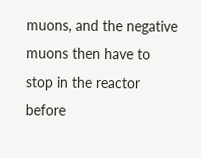muons, and the negative muons then have to stop in the reactor before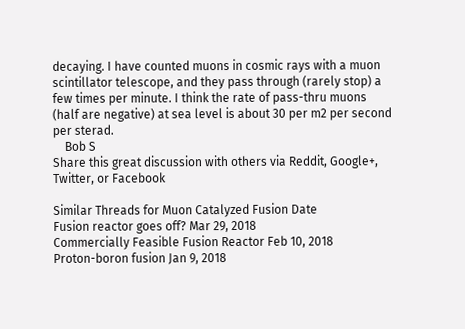decaying. I have counted muons in cosmic rays with a muon scintillator telescope, and they pass through (rarely stop) a few times per minute. I think the rate of pass-thru muons (half are negative) at sea level is about 30 per m2 per second per sterad.
    Bob S
Share this great discussion with others via Reddit, Google+, Twitter, or Facebook

Similar Threads for Muon Catalyzed Fusion Date
Fusion reactor goes off? Mar 29, 2018
Commercially Feasible Fusion Reactor Feb 10, 2018
Proton-boron fusion Jan 9, 2018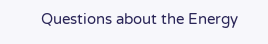Questions about the Energy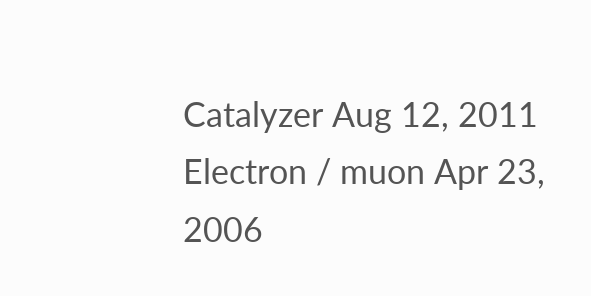Catalyzer Aug 12, 2011
Electron / muon Apr 23, 2006